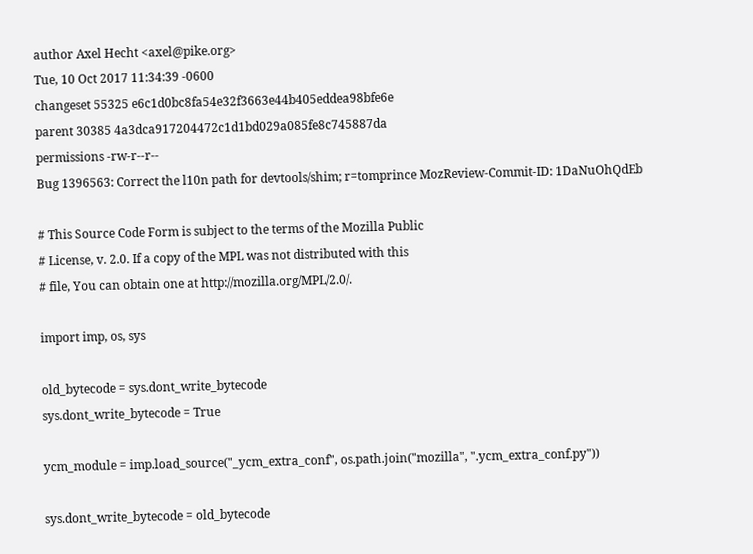author Axel Hecht <axel@pike.org>
Tue, 10 Oct 2017 11:34:39 -0600
changeset 55325 e6c1d0bc8fa54e32f3663e44b405eddea98bfe6e
parent 30385 4a3dca917204472c1d1bd029a085fe8c745887da
permissions -rw-r--r--
Bug 1396563: Correct the l10n path for devtools/shim; r=tomprince MozReview-Commit-ID: 1DaNuOhQdEb

# This Source Code Form is subject to the terms of the Mozilla Public
# License, v. 2.0. If a copy of the MPL was not distributed with this
# file, You can obtain one at http://mozilla.org/MPL/2.0/.

import imp, os, sys

old_bytecode = sys.dont_write_bytecode
sys.dont_write_bytecode = True

ycm_module = imp.load_source("_ycm_extra_conf", os.path.join("mozilla", ".ycm_extra_conf.py"))

sys.dont_write_bytecode = old_bytecode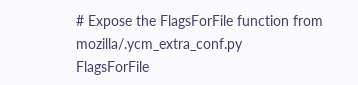# Expose the FlagsForFile function from mozilla/.ycm_extra_conf.py
FlagsForFile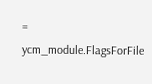= ycm_module.FlagsForFile